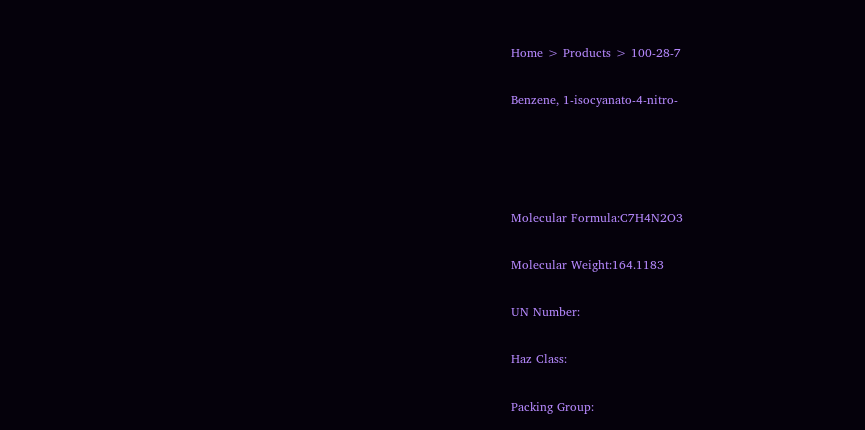Home > Products > 100-28-7

Benzene, 1-isocyanato-4-nitro-




Molecular Formula:C7H4N2O3

Molecular Weight:164.1183

UN Number:

Haz Class:

Packing Group: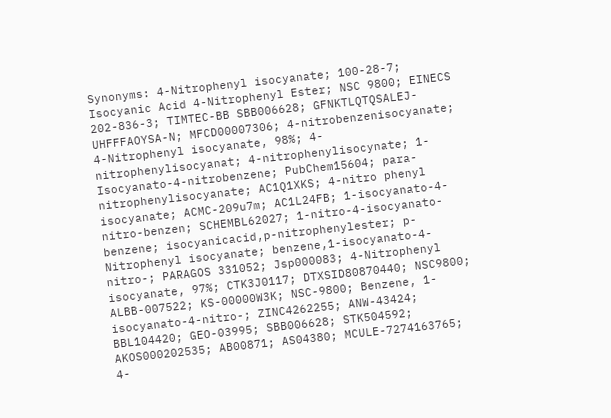Synonyms: 4-Nitrophenyl isocyanate; 100-28-7; Isocyanic Acid 4-Nitrophenyl Ester; NSC 9800; EINECS 202-836-3; TIMTEC-BB SBB006628; GFNKTLQTQSALEJ-UHFFFAOYSA-N; MFCD00007306; 4-nitrobenzenisocyanate; 4-Nitrophenyl isocyanate, 98%; 4-nitrophenylisocyanat; 4-nitrophenylisocynate; 1-Isocyanato-4-nitrobenzene; PubChem15604; para-nitrophenylisocyanate; AC1Q1XKS; 4-nitro phenyl isocyanate; ACMC-209u7m; AC1L24FB; 1-isocyanato-4-nitro-benzen; SCHEMBL62027; 1-nitro-4-isocyanato-benzene; isocyanicacid,p-nitrophenylester; p-Nitrophenyl isocyanate; benzene,1-isocyanato-4-nitro-; PARAGOS 331052; Jsp000083; 4-Nitrophenyl isocyanate, 97%; CTK3J0117; DTXSID80870440; NSC9800; ALBB-007522; KS-00000W3K; NSC-9800; Benzene, 1-isocyanato-4-nitro-; ZINC4262255; ANW-43424; BBL104420; GEO-03995; SBB006628; STK504592; AKOS000202535; AB00871; AS04380; MCULE-7274163765; 4-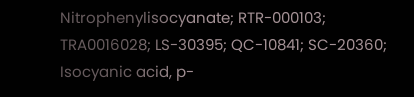Nitrophenylisocyanate; RTR-000103; TRA0016028; LS-30395; QC-10841; SC-20360; Isocyanic acid, p-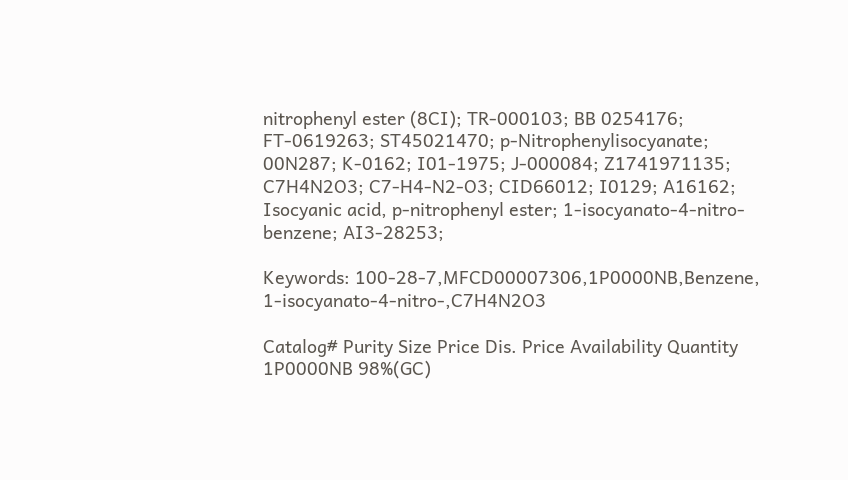nitrophenyl ester (8CI); TR-000103; BB 0254176; FT-0619263; ST45021470; p-Nitrophenylisocyanate; 00N287; K-0162; I01-1975; J-000084; Z1741971135; C7H4N2O3; C7-H4-N2-O3; CID66012; I0129; A16162; Isocyanic acid, p-nitrophenyl ester; 1-isocyanato-4-nitro-benzene; AI3-28253;

Keywords: 100-28-7,MFCD00007306,1P0000NB,Benzene, 1-isocyanato-4-nitro-,C7H4N2O3

Catalog# Purity Size Price Dis. Price Availability Quantity
1P0000NB 98%(GC)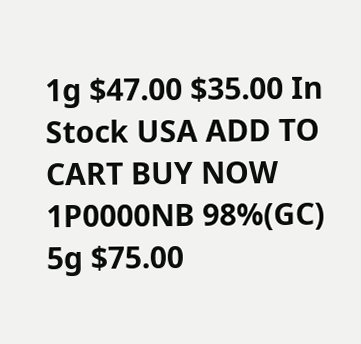1g $47.00 $35.00 In Stock USA ADD TO CART BUY NOW
1P0000NB 98%(GC) 5g $75.00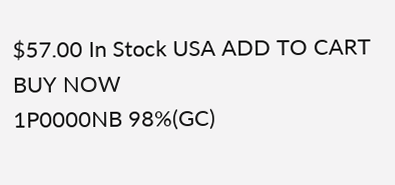$57.00 In Stock USA ADD TO CART BUY NOW
1P0000NB 98%(GC)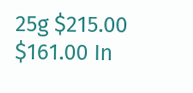25g $215.00 $161.00 In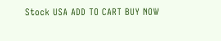Stock USA ADD TO CART BUY NOW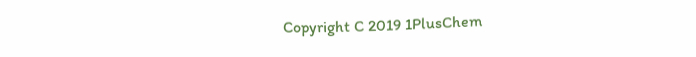Copyright C 2019 1PlusChem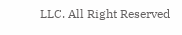LLC. All Right Reserved